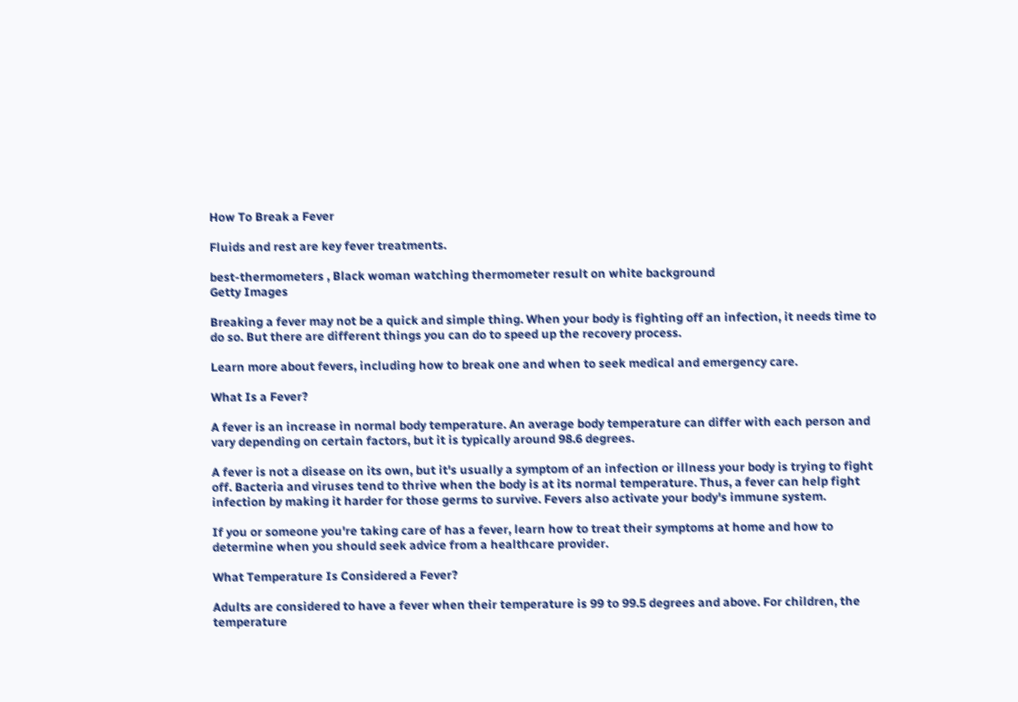How To Break a Fever

Fluids and rest are key fever treatments.

best-thermometers , Black woman watching thermometer result on white background
Getty Images

Breaking a fever may not be a quick and simple thing. When your body is fighting off an infection, it needs time to do so. But there are different things you can do to speed up the recovery process.

Learn more about fevers, including how to break one and when to seek medical and emergency care.

What Is a Fever?

A fever is an increase in normal body temperature. An average body temperature can differ with each person and vary depending on certain factors, but it is typically around 98.6 degrees.

A fever is not a disease on its own, but it's usually a symptom of an infection or illness your body is trying to fight off. Bacteria and viruses tend to thrive when the body is at its normal temperature. Thus, a fever can help fight infection by making it harder for those germs to survive. Fevers also activate your body's immune system.

If you or someone you're taking care of has a fever, learn how to treat their symptoms at home and how to determine when you should seek advice from a healthcare provider.

What Temperature Is Considered a Fever?

Adults are considered to have a fever when their temperature is 99 to 99.5 degrees and above. For children, the temperature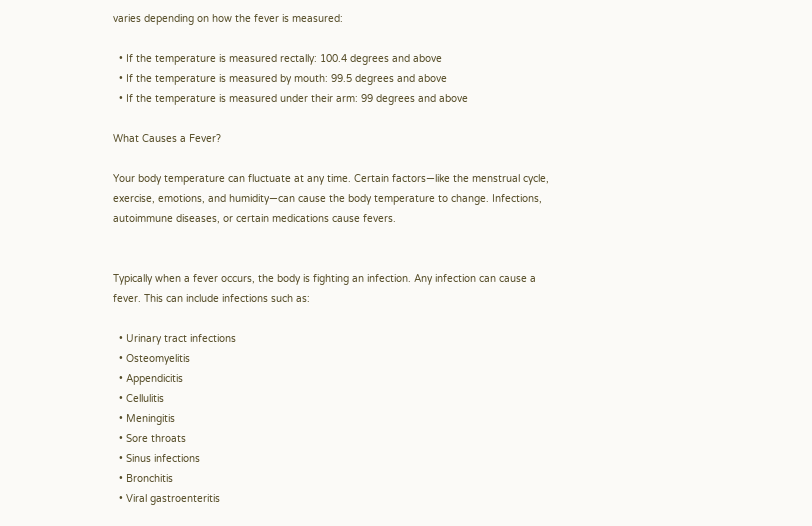varies depending on how the fever is measured:

  • If the temperature is measured rectally: 100.4 degrees and above
  • If the temperature is measured by mouth: 99.5 degrees and above
  • If the temperature is measured under their arm: 99 degrees and above

What Causes a Fever?

Your body temperature can fluctuate at any time. Certain factors—like the menstrual cycle, exercise, emotions, and humidity—can cause the body temperature to change. Infections, autoimmune diseases, or certain medications cause fevers.


Typically when a fever occurs, the body is fighting an infection. Any infection can cause a fever. This can include infections such as:

  • Urinary tract infections
  • Osteomyelitis
  • Appendicitis
  • Cellulitis
  • Meningitis
  • Sore throats
  • Sinus infections
  • Bronchitis
  • Viral gastroenteritis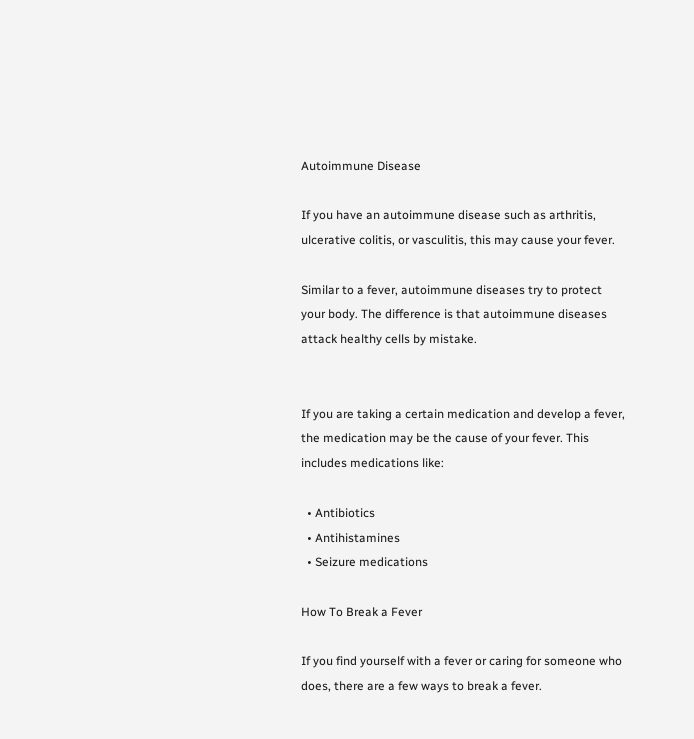Autoimmune Disease

If you have an autoimmune disease such as arthritis, ulcerative colitis, or vasculitis, this may cause your fever.

Similar to a fever, autoimmune diseases try to protect your body. The difference is that autoimmune diseases attack healthy cells by mistake.


If you are taking a certain medication and develop a fever, the medication may be the cause of your fever. This includes medications like:

  • Antibiotics
  • Antihistamines
  • Seizure medications

How To Break a Fever

If you find yourself with a fever or caring for someone who does, there are a few ways to break a fever.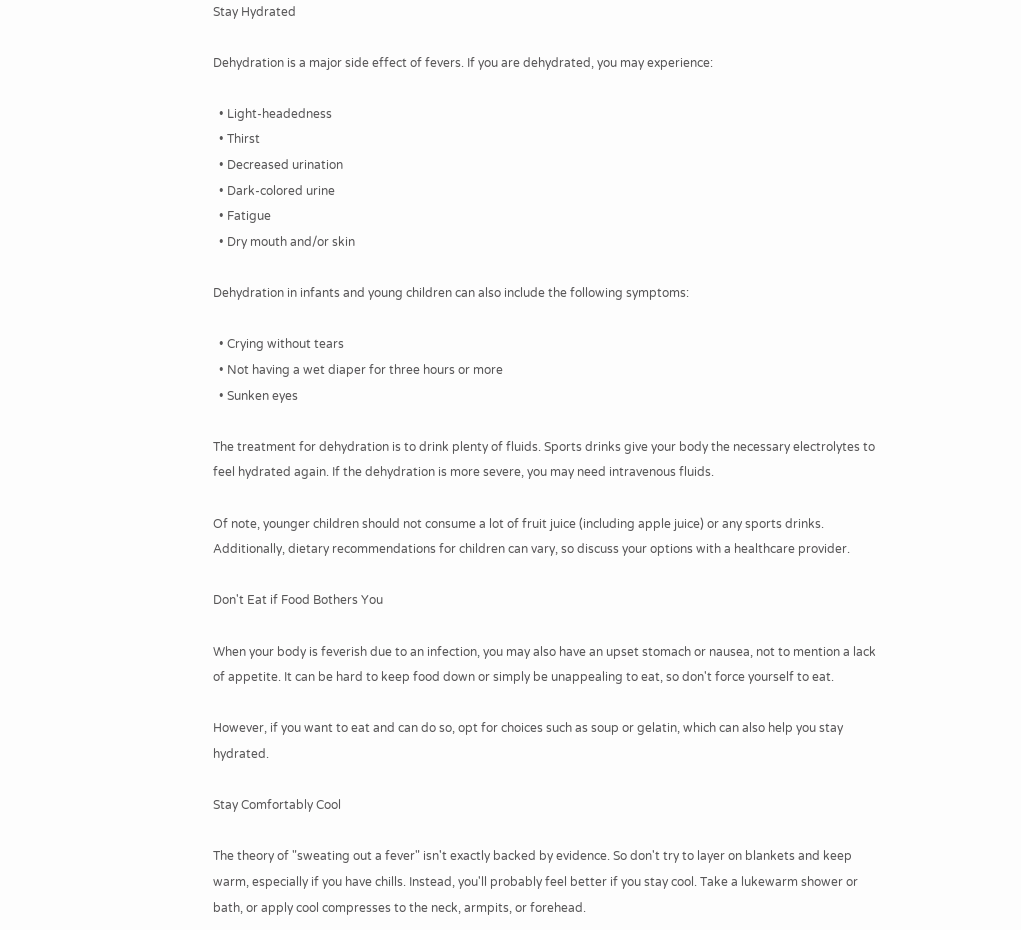Stay Hydrated

Dehydration is a major side effect of fevers. If you are dehydrated, you may experience:

  • Light-headedness
  • Thirst
  • Decreased urination
  • Dark-colored urine
  • Fatigue
  • Dry mouth and/or skin

Dehydration in infants and young children can also include the following symptoms:

  • Crying without tears
  • Not having a wet diaper for three hours or more
  • Sunken eyes

The treatment for dehydration is to drink plenty of fluids. Sports drinks give your body the necessary electrolytes to feel hydrated again. If the dehydration is more severe, you may need intravenous fluids.

Of note, younger children should not consume a lot of fruit juice (including apple juice) or any sports drinks. Additionally, dietary recommendations for children can vary, so discuss your options with a healthcare provider.

Don't Eat if Food Bothers You

When your body is feverish due to an infection, you may also have an upset stomach or nausea, not to mention a lack of appetite. It can be hard to keep food down or simply be unappealing to eat, so don't force yourself to eat.

However, if you want to eat and can do so, opt for choices such as soup or gelatin, which can also help you stay hydrated.

Stay Comfortably Cool

The theory of "sweating out a fever" isn't exactly backed by evidence. So don't try to layer on blankets and keep warm, especially if you have chills. Instead, you'll probably feel better if you stay cool. Take a lukewarm shower or bath, or apply cool compresses to the neck, armpits, or forehead.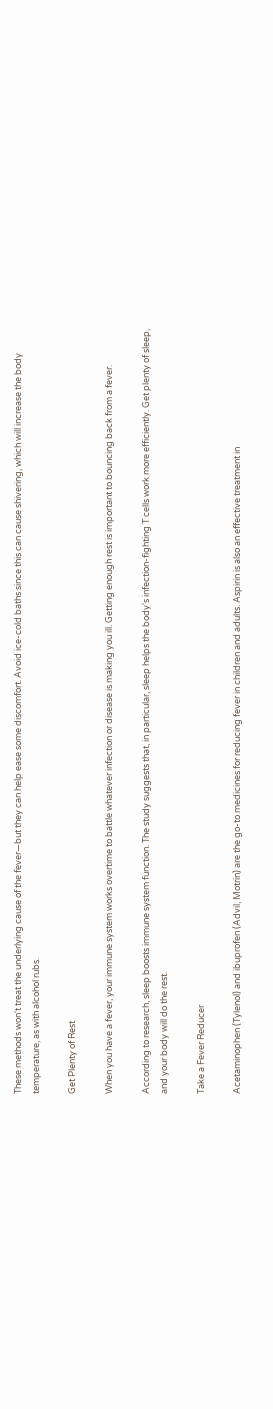These methods won't treat the underlying cause of the fever—but they can help ease some discomfort. Avoid ice-cold baths since this can cause shivering, which will increase the body temperature, as with alcohol rubs.

Get Plenty of Rest

When you have a fever, your immune system works overtime to battle whatever infection or disease is making you ill. Getting enough rest is important to bouncing back from a fever.

According to research, sleep boosts immune system function. The study suggests that, in particular, sleep helps the body's infection-fighting T cells work more efficiently. Get plenty of sleep, and your body will do the rest.

Take a Fever Reducer

Acetaminophen (Tylenol) and ibuprofen (Advil, Motrin) are the go-to medicines for reducing fever in children and adults. Aspirin is also an effective treatment in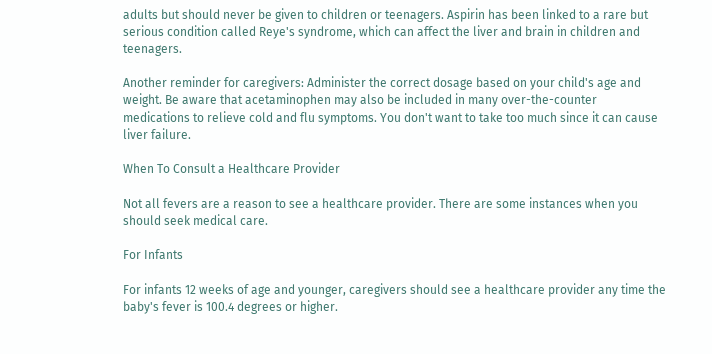adults but should never be given to children or teenagers. Aspirin has been linked to a rare but serious condition called Reye's syndrome, which can affect the liver and brain in children and teenagers.

Another reminder for caregivers: Administer the correct dosage based on your child's age and weight. Be aware that acetaminophen may also be included in many over-the-counter medications to relieve cold and flu symptoms. You don't want to take too much since it can cause liver failure.

When To Consult a Healthcare Provider

Not all fevers are a reason to see a healthcare provider. There are some instances when you should seek medical care.

For Infants

For infants 12 weeks of age and younger, caregivers should see a healthcare provider any time the baby's fever is 100.4 degrees or higher.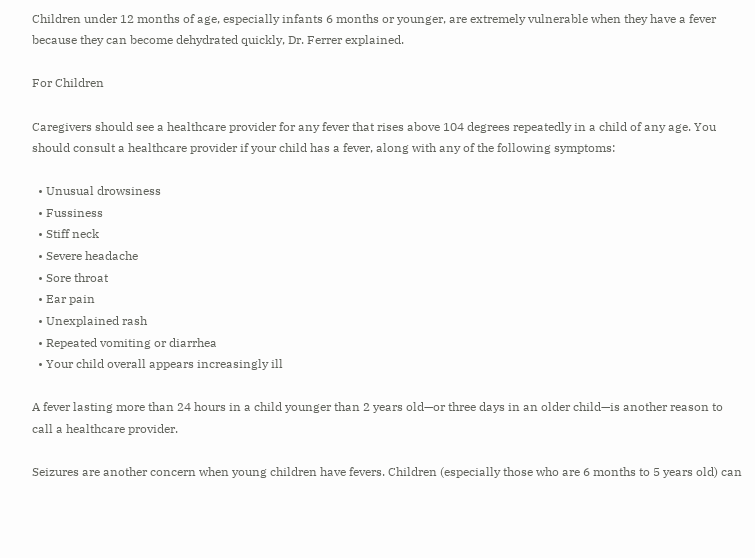Children under 12 months of age, especially infants 6 months or younger, are extremely vulnerable when they have a fever because they can become dehydrated quickly, Dr. Ferrer explained.

For Children

Caregivers should see a healthcare provider for any fever that rises above 104 degrees repeatedly in a child of any age. You should consult a healthcare provider if your child has a fever, along with any of the following symptoms:

  • Unusual drowsiness
  • Fussiness
  • Stiff neck
  • Severe headache
  • Sore throat
  • Ear pain
  • Unexplained rash
  • Repeated vomiting or diarrhea
  • Your child overall appears increasingly ill

A fever lasting more than 24 hours in a child younger than 2 years old—or three days in an older child—is another reason to call a healthcare provider.

Seizures are another concern when young children have fevers. Children (especially those who are 6 months to 5 years old) can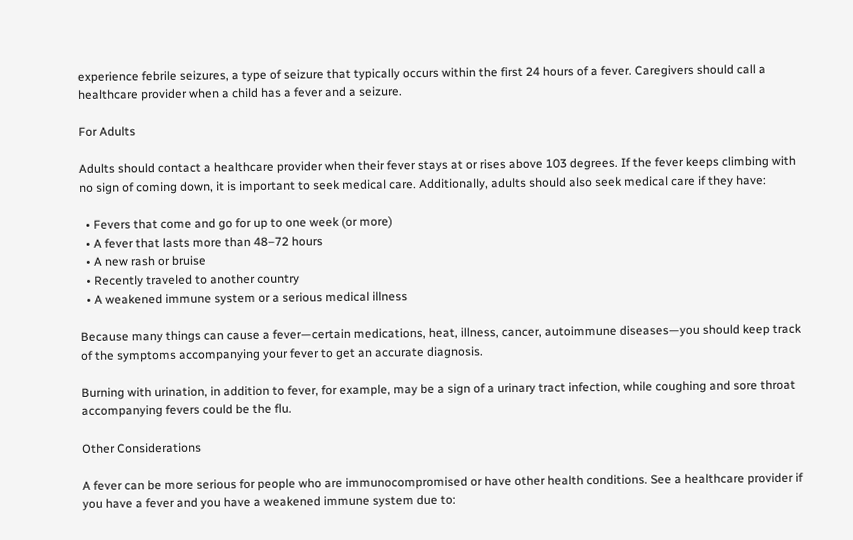experience febrile seizures, a type of seizure that typically occurs within the first 24 hours of a fever. Caregivers should call a healthcare provider when a child has a fever and a seizure.

For Adults

Adults should contact a healthcare provider when their fever stays at or rises above 103 degrees. If the fever keeps climbing with no sign of coming down, it is important to seek medical care. Additionally, adults should also seek medical care if they have:

  • Fevers that come and go for up to one week (or more)
  • A fever that lasts more than 48–72 hours
  • A new rash or bruise
  • Recently traveled to another country
  • A weakened immune system or a serious medical illness

Because many things can cause a fever—certain medications, heat, illness, cancer, autoimmune diseases—you should keep track of the symptoms accompanying your fever to get an accurate diagnosis.

Burning with urination, in addition to fever, for example, may be a sign of a urinary tract infection, while coughing and sore throat accompanying fevers could be the flu.

Other Considerations

A fever can be more serious for people who are immunocompromised or have other health conditions. See a healthcare provider if you have a fever and you have a weakened immune system due to: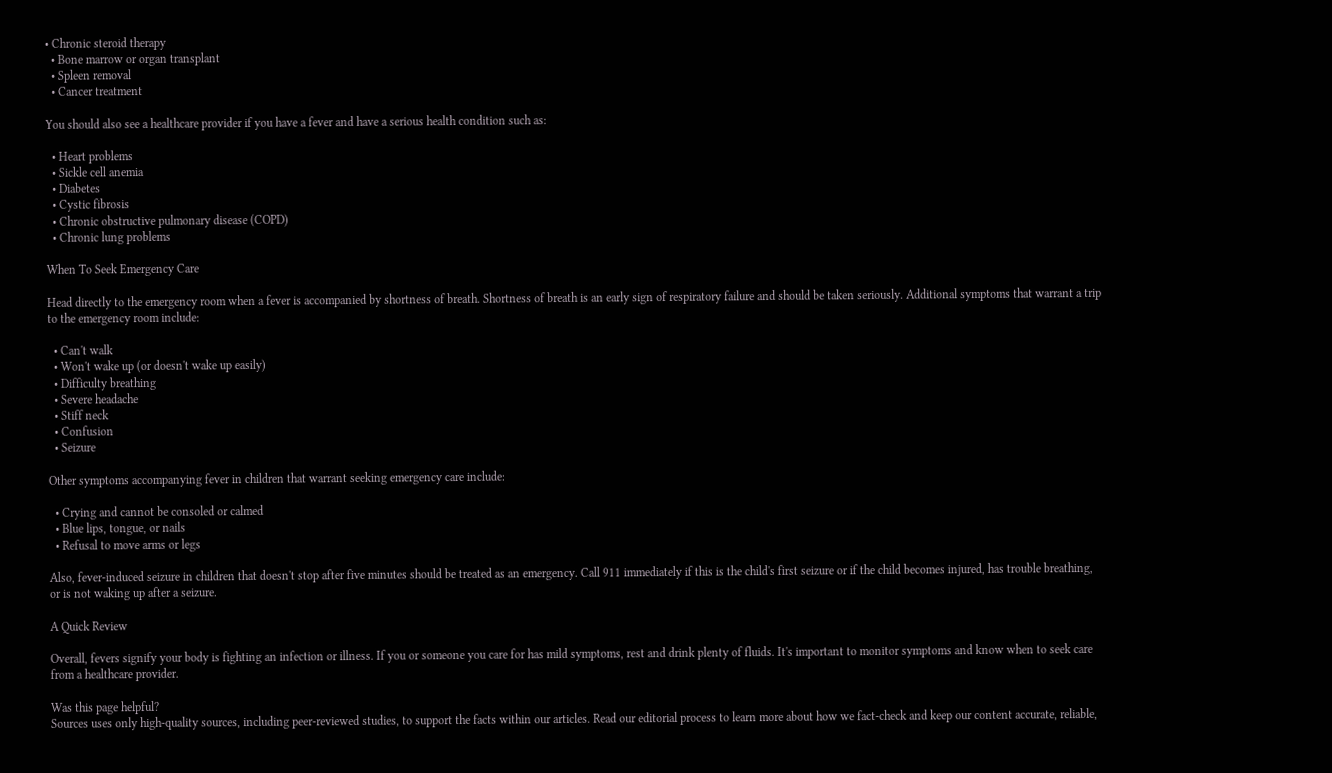• Chronic steroid therapy
  • Bone marrow or organ transplant
  • Spleen removal
  • Cancer treatment

You should also see a healthcare provider if you have a fever and have a serious health condition such as:

  • Heart problems
  • Sickle cell anemia
  • Diabetes
  • Cystic fibrosis
  • Chronic obstructive pulmonary disease (COPD)
  • Chronic lung problems

When To Seek Emergency Care

Head directly to the emergency room when a fever is accompanied by shortness of breath. Shortness of breath is an early sign of respiratory failure and should be taken seriously. Additional symptoms that warrant a trip to the emergency room include:

  • Can't walk
  • Won't wake up (or doesn't wake up easily)
  • Difficulty breathing
  • Severe headache
  • Stiff neck
  • Confusion
  • Seizure

Other symptoms accompanying fever in children that warrant seeking emergency care include:

  • Crying and cannot be consoled or calmed
  • Blue lips, tongue, or nails
  • Refusal to move arms or legs

Also, fever-induced seizure in children that doesn't stop after five minutes should be treated as an emergency. Call 911 immediately if this is the child's first seizure or if the child becomes injured, has trouble breathing, or is not waking up after a seizure.

A Quick Review

Overall, fevers signify your body is fighting an infection or illness. If you or someone you care for has mild symptoms, rest and drink plenty of fluids. It's important to monitor symptoms and know when to seek care from a healthcare provider.

Was this page helpful?
Sources uses only high-quality sources, including peer-reviewed studies, to support the facts within our articles. Read our editorial process to learn more about how we fact-check and keep our content accurate, reliable,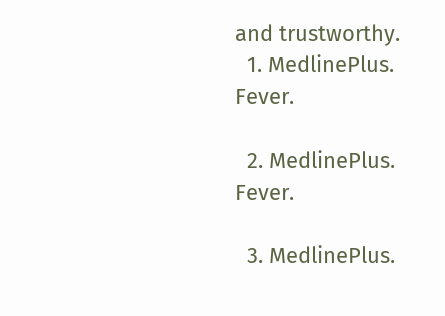and trustworthy.
  1. MedlinePlus. Fever.

  2. MedlinePlus. Fever.

  3. MedlinePlus.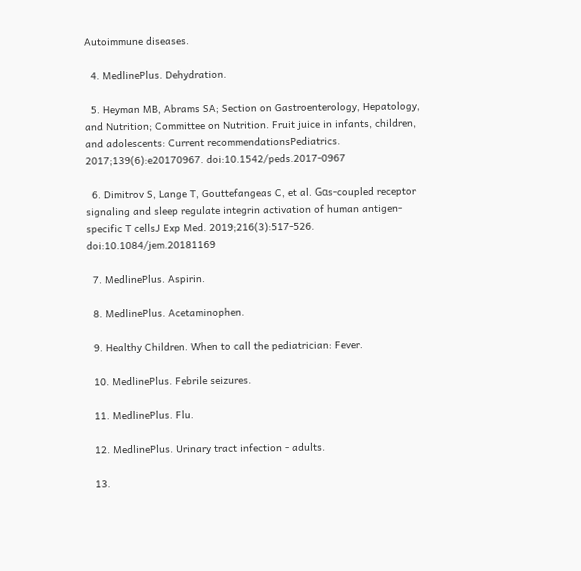Autoimmune diseases.

  4. MedlinePlus. Dehydration.

  5. Heyman MB, Abrams SA; Section on Gastroenterology, Hepatology, and Nutrition; Committee on Nutrition. Fruit juice in infants, children, and adolescents: Current recommendationsPediatrics. 2017;139(6):e20170967. doi:10.1542/peds.2017-0967

  6. Dimitrov S, Lange T, Gouttefangeas C, et al. Gαs-coupled receptor signaling and sleep regulate integrin activation of human antigen-specific T cellsJ Exp Med. 2019;216(3):517-526. doi:10.1084/jem.20181169

  7. MedlinePlus. Aspirin.

  8. MedlinePlus. Acetaminophen.

  9. Healthy Children. When to call the pediatrician: Fever.

  10. MedlinePlus. Febrile seizures.

  11. MedlinePlus. Flu.

  12. MedlinePlus. Urinary tract infection - adults.

  13.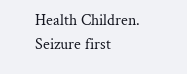Health Children. Seizure first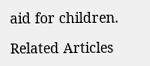aid for children.

Related Articles